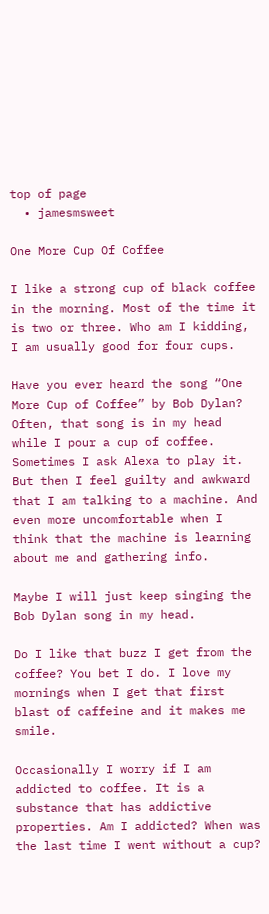top of page
  • jamesmsweet

One More Cup Of Coffee

I like a strong cup of black coffee in the morning. Most of the time it is two or three. Who am I kidding, I am usually good for four cups.

Have you ever heard the song “One More Cup of Coffee” by Bob Dylan? Often, that song is in my head while I pour a cup of coffee. Sometimes I ask Alexa to play it. But then I feel guilty and awkward that I am talking to a machine. And even more uncomfortable when I think that the machine is learning about me and gathering info.

Maybe I will just keep singing the Bob Dylan song in my head.

Do I like that buzz I get from the coffee? You bet I do. I love my mornings when I get that first blast of caffeine and it makes me smile.

Occasionally I worry if I am addicted to coffee. It is a substance that has addictive properties. Am I addicted? When was the last time I went without a cup?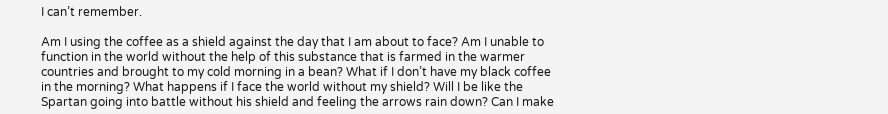I can’t remember.

Am I using the coffee as a shield against the day that I am about to face? Am I unable to function in the world without the help of this substance that is farmed in the warmer countries and brought to my cold morning in a bean? What if I don’t have my black coffee in the morning? What happens if I face the world without my shield? Will I be like the Spartan going into battle without his shield and feeling the arrows rain down? Can I make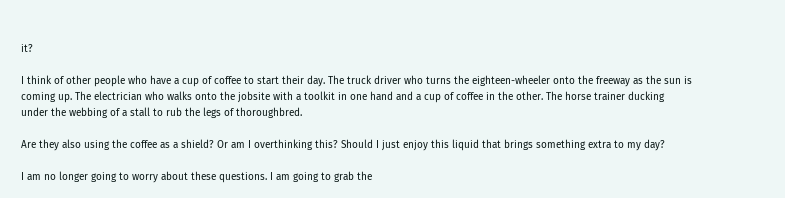it?

I think of other people who have a cup of coffee to start their day. The truck driver who turns the eighteen-wheeler onto the freeway as the sun is coming up. The electrician who walks onto the jobsite with a toolkit in one hand and a cup of coffee in the other. The horse trainer ducking under the webbing of a stall to rub the legs of thoroughbred.

Are they also using the coffee as a shield? Or am I overthinking this? Should I just enjoy this liquid that brings something extra to my day?

I am no longer going to worry about these questions. I am going to grab the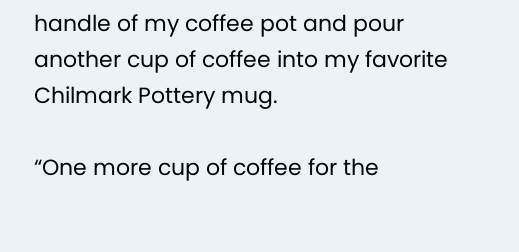handle of my coffee pot and pour another cup of coffee into my favorite Chilmark Pottery mug.

“One more cup of coffee for the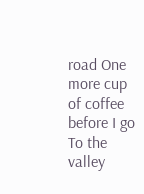road One more cup of coffee before I go To the valley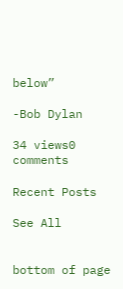below”

-Bob Dylan

34 views0 comments

Recent Posts

See All


bottom of page